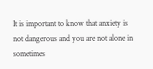It is important to know that anxiety is not dangerous and you are not alone in sometimes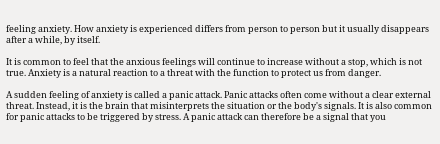feeling anxiety. How anxiety is experienced differs from person to person but it usually disappears after a while, by itself.

It is common to feel that the anxious feelings will continue to increase without a stop, which is not true. Anxiety is a natural reaction to a threat with the function to protect us from danger.

A sudden feeling of anxiety is called a panic attack. Panic attacks often come without a clear external threat. Instead, it is the brain that misinterprets the situation or the body's signals. It is also common for panic attacks to be triggered by stress. A panic attack can therefore be a signal that you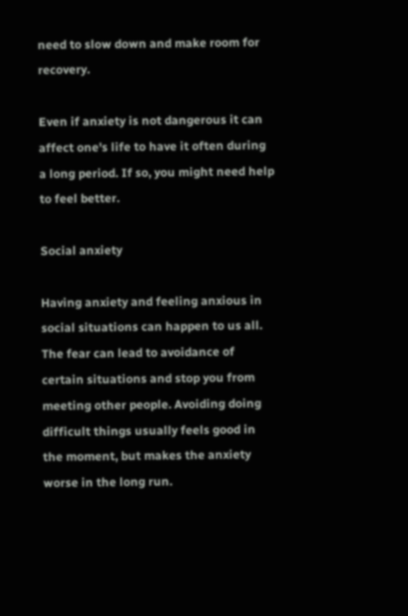need to slow down and make room for recovery.

Even if anxiety is not dangerous it can affect one's life to have it often during a long period. If so, you might need help to feel better.

Social anxiety

Having anxiety and feeling anxious in social situations can happen to us all. The fear can lead to avoidance of certain situations and stop you from meeting other people. Avoiding doing difficult things usually feels good in the moment, but makes the anxiety worse in the long run.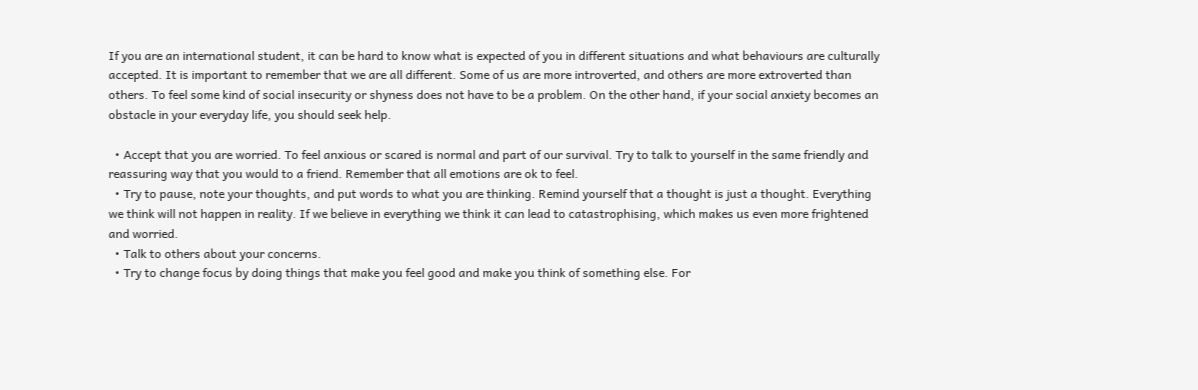If you are an international student, it can be hard to know what is expected of you in different situations and what behaviours are culturally accepted. It is important to remember that we are all different. Some of us are more introverted, and others are more extroverted than others. To feel some kind of social insecurity or shyness does not have to be a problem. On the other hand, if your social anxiety becomes an obstacle in your everyday life, you should seek help.

  • Accept that you are worried. To feel anxious or scared is normal and part of our survival. Try to talk to yourself in the same friendly and reassuring way that you would to a friend. Remember that all emotions are ok to feel.
  • Try to pause, note your thoughts, and put words to what you are thinking. Remind yourself that a thought is just a thought. Everything we think will not happen in reality. If we believe in everything we think it can lead to catastrophising, which makes us even more frightened and worried.
  • Talk to others about your concerns.
  • Try to change focus by doing things that make you feel good and make you think of something else. For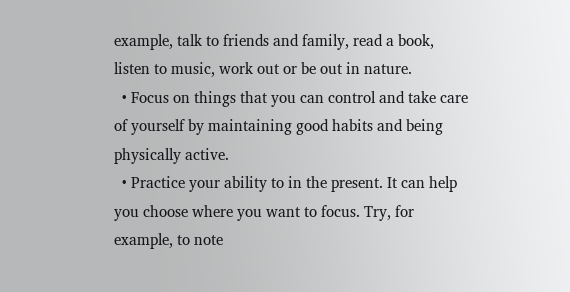example, talk to friends and family, read a book, listen to music, work out or be out in nature.
  • Focus on things that you can control and take care of yourself by maintaining good habits and being physically active.
  • Practice your ability to in the present. It can help you choose where you want to focus. Try, for example, to note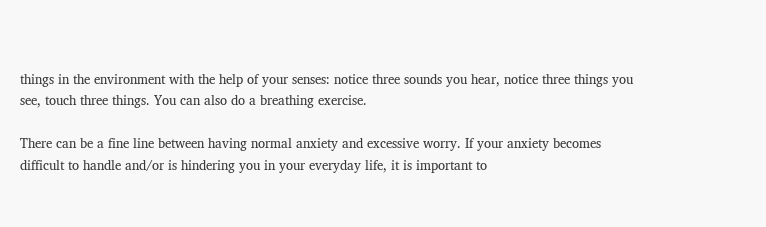things in the environment with the help of your senses: notice three sounds you hear, notice three things you see, touch three things. You can also do a breathing exercise.

There can be a fine line between having normal anxiety and excessive worry. If your anxiety becomes difficult to handle and/or is hindering you in your everyday life, it is important to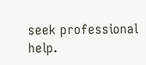seek professional help.